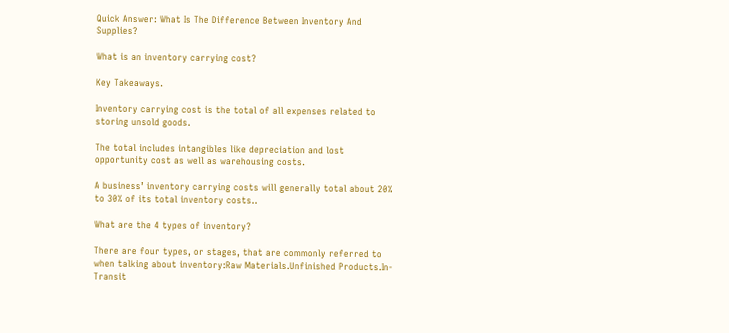Quick Answer: What Is The Difference Between Inventory And Supplies?

What is an inventory carrying cost?

Key Takeaways.

Inventory carrying cost is the total of all expenses related to storing unsold goods.

The total includes intangibles like depreciation and lost opportunity cost as well as warehousing costs.

A business’ inventory carrying costs will generally total about 20% to 30% of its total inventory costs..

What are the 4 types of inventory?

There are four types, or stages, that are commonly referred to when talking about inventory:Raw Materials.Unfinished Products.In-Transit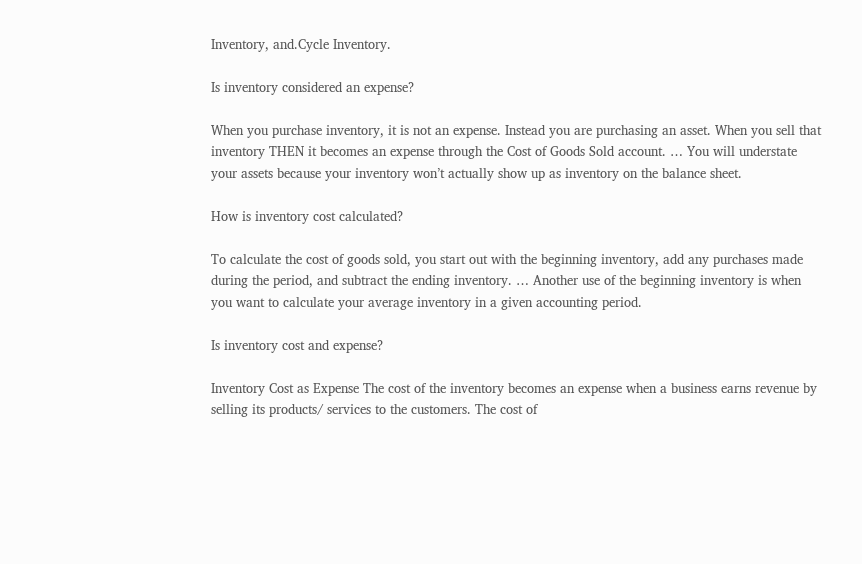Inventory, and.Cycle Inventory.

Is inventory considered an expense?

When you purchase inventory, it is not an expense. Instead you are purchasing an asset. When you sell that inventory THEN it becomes an expense through the Cost of Goods Sold account. … You will understate your assets because your inventory won’t actually show up as inventory on the balance sheet.

How is inventory cost calculated?

To calculate the cost of goods sold, you start out with the beginning inventory, add any purchases made during the period, and subtract the ending inventory. … Another use of the beginning inventory is when you want to calculate your average inventory in a given accounting period.

Is inventory cost and expense?

Inventory Cost as Expense The cost of the inventory becomes an expense when a business earns revenue by selling its products/ services to the customers. The cost of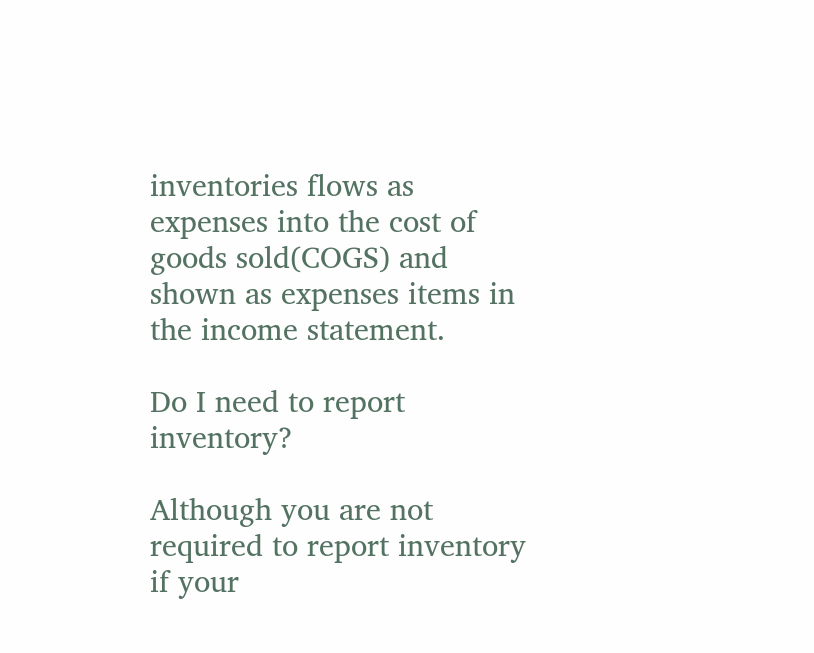inventories flows as expenses into the cost of goods sold(COGS) and shown as expenses items in the income statement.

Do I need to report inventory?

Although you are not required to report inventory if your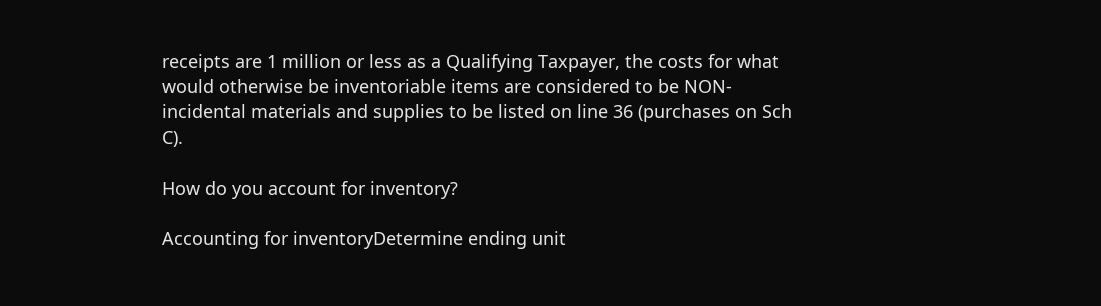receipts are 1 million or less as a Qualifying Taxpayer, the costs for what would otherwise be inventoriable items are considered to be NON-incidental materials and supplies to be listed on line 36 (purchases on Sch C).

How do you account for inventory?

Accounting for inventoryDetermine ending unit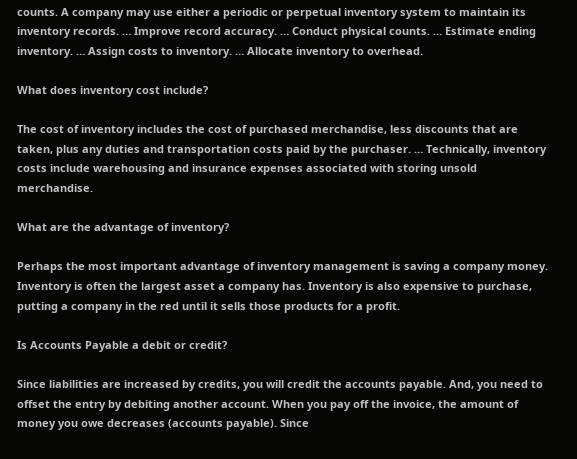counts. A company may use either a periodic or perpetual inventory system to maintain its inventory records. … Improve record accuracy. … Conduct physical counts. … Estimate ending inventory. … Assign costs to inventory. … Allocate inventory to overhead.

What does inventory cost include?

The cost of inventory includes the cost of purchased merchandise, less discounts that are taken, plus any duties and transportation costs paid by the purchaser. … Technically, inventory costs include warehousing and insurance expenses associated with storing unsold merchandise.

What are the advantage of inventory?

Perhaps the most important advantage of inventory management is saving a company money. Inventory is often the largest asset a company has. Inventory is also expensive to purchase, putting a company in the red until it sells those products for a profit.

Is Accounts Payable a debit or credit?

Since liabilities are increased by credits, you will credit the accounts payable. And, you need to offset the entry by debiting another account. When you pay off the invoice, the amount of money you owe decreases (accounts payable). Since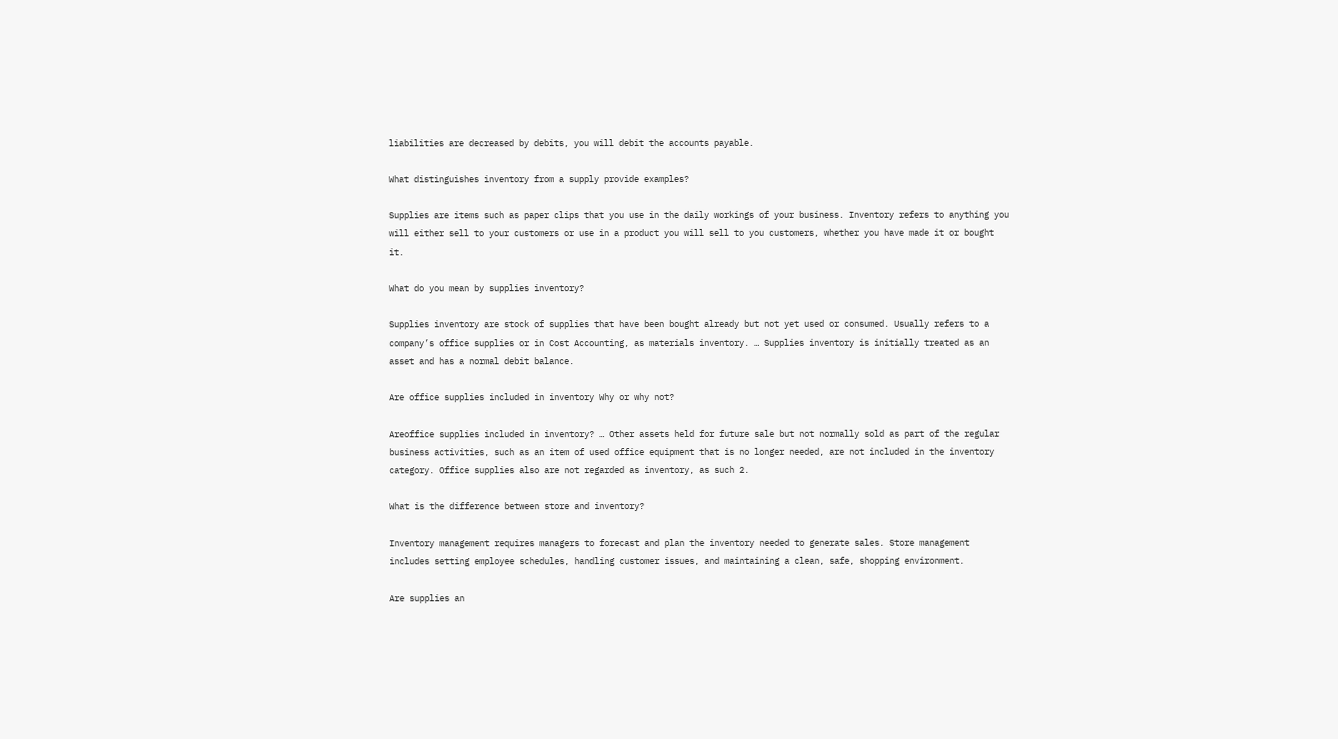liabilities are decreased by debits, you will debit the accounts payable.

What distinguishes inventory from a supply provide examples?

Supplies are items such as paper clips that you use in the daily workings of your business. Inventory refers to anything you will either sell to your customers or use in a product you will sell to you customers, whether you have made it or bought it.

What do you mean by supplies inventory?

Supplies inventory are stock of supplies that have been bought already but not yet used or consumed. Usually refers to a company’s office supplies or in Cost Accounting, as materials inventory. … Supplies inventory is initially treated as an asset and has a normal debit balance.

Are office supplies included in inventory Why or why not?

Areoffice supplies included in inventory? … Other assets held for future sale but not normally sold as part of the regular business activities, such as an item of used office equipment that is no longer needed, are not included in the inventory category. Office supplies also are not regarded as inventory, as such 2.

What is the difference between store and inventory?

Inventory management requires managers to forecast and plan the inventory needed to generate sales. Store management includes setting employee schedules, handling customer issues, and maintaining a clean, safe, shopping environment.

Are supplies an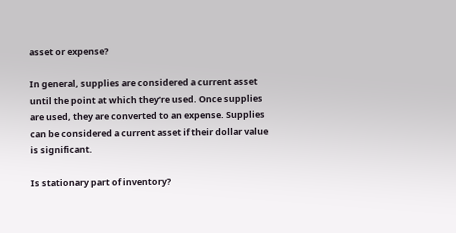asset or expense?

In general, supplies are considered a current asset until the point at which they’re used. Once supplies are used, they are converted to an expense. Supplies can be considered a current asset if their dollar value is significant.

Is stationary part of inventory?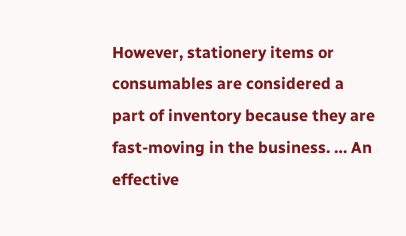However, stationery items or consumables are considered a part of inventory because they are fast-moving in the business. … An effective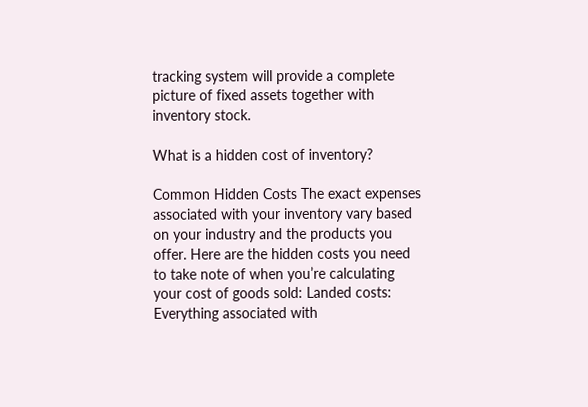tracking system will provide a complete picture of fixed assets together with inventory stock.

What is a hidden cost of inventory?

Common Hidden Costs The exact expenses associated with your inventory vary based on your industry and the products you offer. Here are the hidden costs you need to take note of when you’re calculating your cost of goods sold: Landed costs: Everything associated with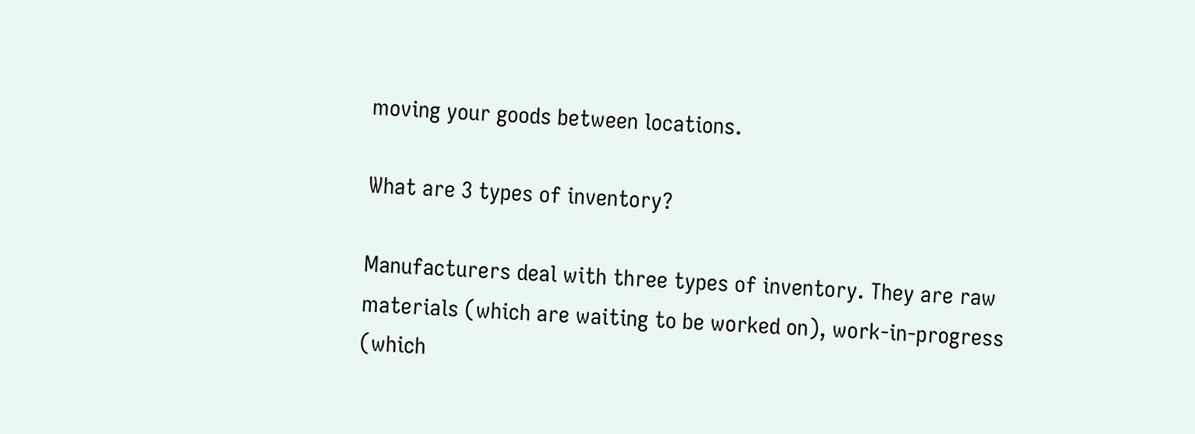moving your goods between locations.

What are 3 types of inventory?

Manufacturers deal with three types of inventory. They are raw materials (which are waiting to be worked on), work-in-progress (which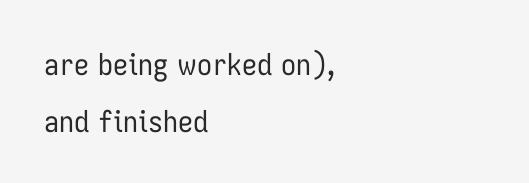are being worked on), and finished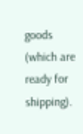goods (which are ready for shipping).